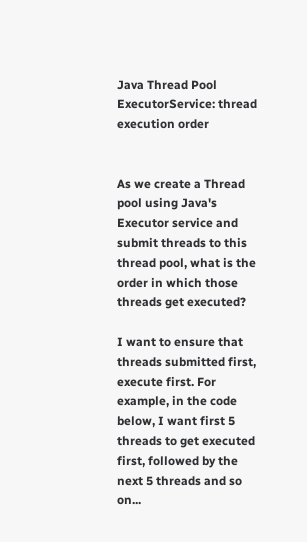Java Thread Pool ExecutorService: thread execution order


As we create a Thread pool using Java's Executor service and submit threads to this thread pool, what is the order in which those threads get executed?

I want to ensure that threads submitted first, execute first. For example, in the code below, I want first 5 threads to get executed first, followed by the next 5 threads and so on...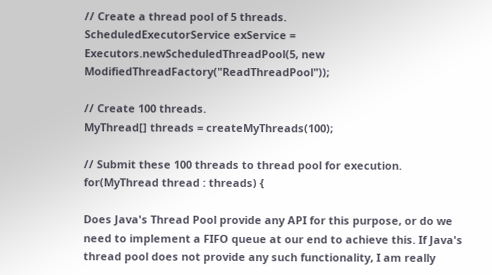// Create a thread pool of 5 threads.
ScheduledExecutorService exService = Executors.newScheduledThreadPool(5, new ModifiedThreadFactory("ReadThreadPool"));

// Create 100 threads.
MyThread[] threads = createMyThreads(100);

// Submit these 100 threads to thread pool for execution.
for(MyThread thread : threads) {

Does Java's Thread Pool provide any API for this purpose, or do we need to implement a FIFO queue at our end to achieve this. If Java's thread pool does not provide any such functionality, I am really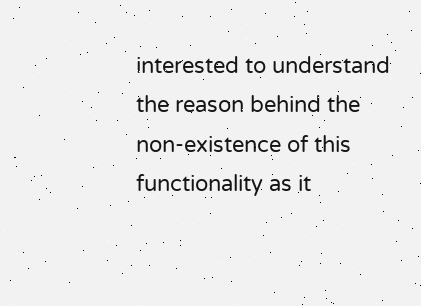interested to understand the reason behind the non-existence of this functionality as it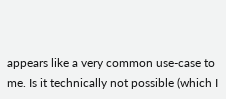appears like a very common use-case to me. Is it technically not possible (which I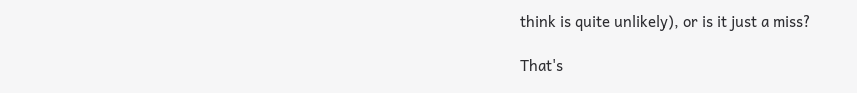think is quite unlikely), or is it just a miss?

That's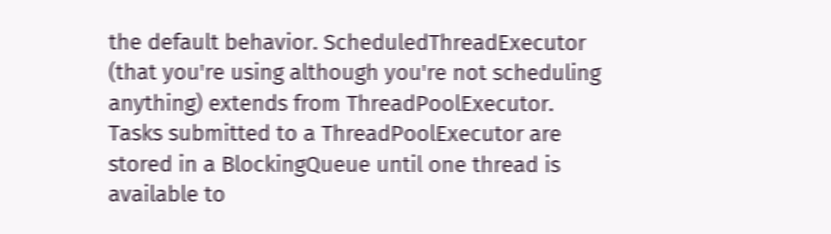the default behavior. ScheduledThreadExecutor (that you're using although you're not scheduling anything) extends from ThreadPoolExecutor. Tasks submitted to a ThreadPoolExecutor are stored in a BlockingQueue until one thread is available to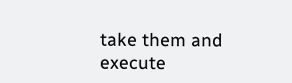take them and execute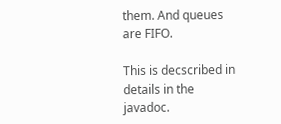them. And queues are FIFO.

This is decscribed in details in the javadoc.